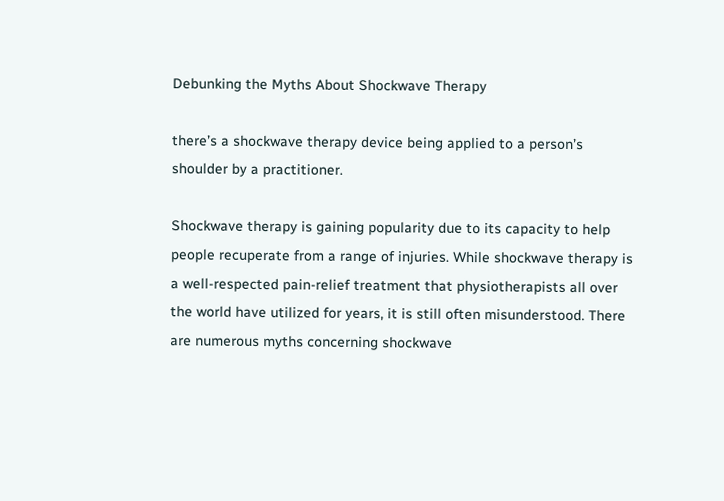Debunking the Myths About Shockwave Therapy

there’s a shockwave therapy device being applied to a person’s shoulder by a practitioner.

Shockwave therapy is gaining popularity due to its capacity to help people recuperate from a range of injuries. While shockwave therapy is a well-respected pain-relief treatment that physiotherapists all over the world have utilized for years, it is still often misunderstood. There are numerous myths concerning shockwave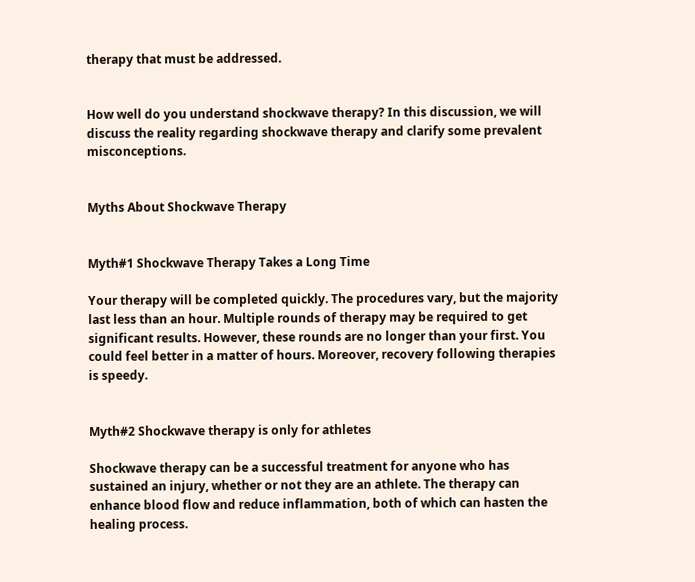therapy that must be addressed.


How well do you understand shockwave therapy? In this discussion, we will discuss the reality regarding shockwave therapy and clarify some prevalent misconceptions.


Myths About Shockwave Therapy


Myth#1 Shockwave Therapy Takes a Long Time

Your therapy will be completed quickly. The procedures vary, but the majority last less than an hour. Multiple rounds of therapy may be required to get significant results. However, these rounds are no longer than your first. You could feel better in a matter of hours. Moreover, recovery following therapies is speedy.


Myth#2 Shockwave therapy is only for athletes

Shockwave therapy can be a successful treatment for anyone who has sustained an injury, whether or not they are an athlete. The therapy can enhance blood flow and reduce inflammation, both of which can hasten the healing process.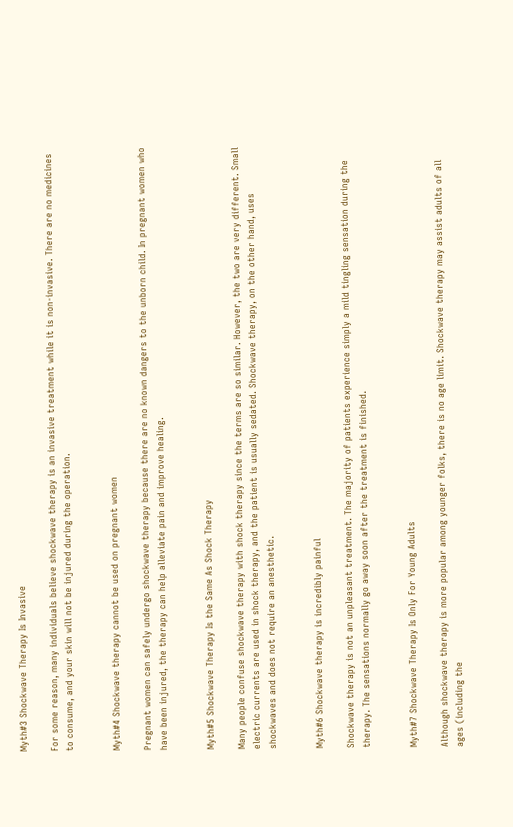Myth#3 Shockwave Therapy Is Invasive

For some reason, many individuals believe shockwave therapy is an invasive treatment while it is non-invasive. There are no medicines to consume, and your skin will not be injured during the operation.


Myth#4 Shockwave therapy cannot be used on pregnant women

Pregnant women can safely undergo shockwave therapy because there are no known dangers to the unborn child. In pregnant women who have been injured, the therapy can help alleviate pain and improve healing.


Myth#5 Shockwave Therapy Is the Same As Shock Therapy

Many people confuse shockwave therapy with shock therapy since the terms are so similar. However, the two are very different. Small electric currents are used in shock therapy, and the patient is usually sedated. Shockwave therapy, on the other hand, uses shockwaves and does not require an anesthetic.


Myth#6 Shockwave therapy is incredibly painful

Shockwave therapy is not an unpleasant treatment. The majority of patients experience simply a mild tingling sensation during the therapy. The sensations normally go away soon after the treatment is finished.


Myth#7 Shockwave Therapy Is Only For Young Adults

Although shockwave therapy is more popular among younger folks, there is no age limit. Shockwave therapy may assist adults of all ages (including the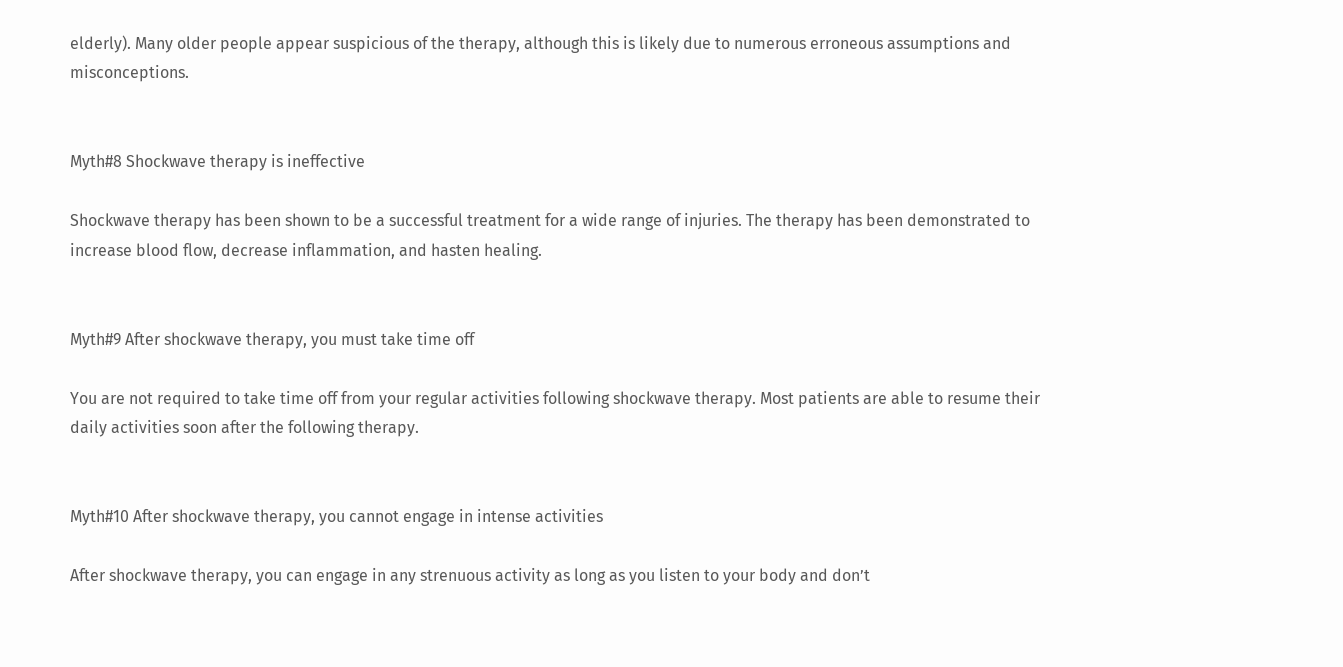elderly). Many older people appear suspicious of the therapy, although this is likely due to numerous erroneous assumptions and misconceptions.


Myth#8 Shockwave therapy is ineffective

Shockwave therapy has been shown to be a successful treatment for a wide range of injuries. The therapy has been demonstrated to increase blood flow, decrease inflammation, and hasten healing.


Myth#9 After shockwave therapy, you must take time off

You are not required to take time off from your regular activities following shockwave therapy. Most patients are able to resume their daily activities soon after the following therapy.


Myth#10 After shockwave therapy, you cannot engage in intense activities

After shockwave therapy, you can engage in any strenuous activity as long as you listen to your body and don’t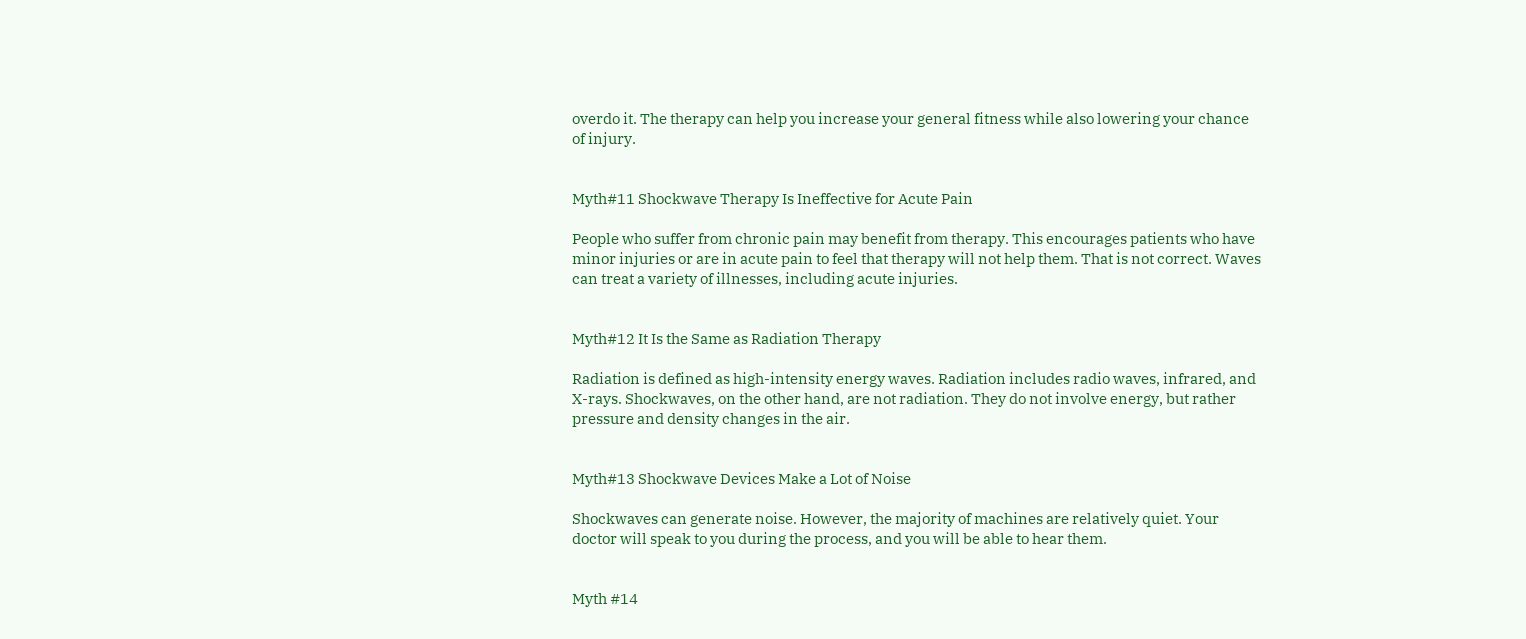overdo it. The therapy can help you increase your general fitness while also lowering your chance of injury.


Myth#11 Shockwave Therapy Is Ineffective for Acute Pain

People who suffer from chronic pain may benefit from therapy. This encourages patients who have minor injuries or are in acute pain to feel that therapy will not help them. That is not correct. Waves can treat a variety of illnesses, including acute injuries.


Myth#12 It Is the Same as Radiation Therapy

Radiation is defined as high-intensity energy waves. Radiation includes radio waves, infrared, and X-rays. Shockwaves, on the other hand, are not radiation. They do not involve energy, but rather pressure and density changes in the air.


Myth#13 Shockwave Devices Make a Lot of Noise

Shockwaves can generate noise. However, the majority of machines are relatively quiet. Your doctor will speak to you during the process, and you will be able to hear them.


Myth #14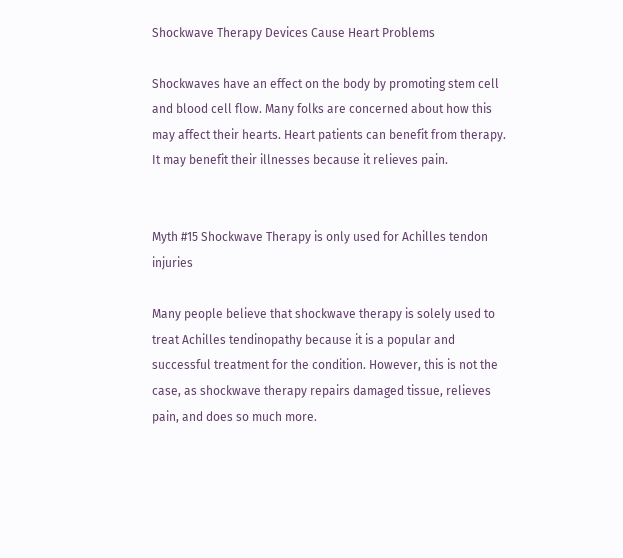Shockwave Therapy Devices Cause Heart Problems

Shockwaves have an effect on the body by promoting stem cell and blood cell flow. Many folks are concerned about how this may affect their hearts. Heart patients can benefit from therapy. It may benefit their illnesses because it relieves pain.


Myth #15 Shockwave Therapy is only used for Achilles tendon injuries

Many people believe that shockwave therapy is solely used to treat Achilles tendinopathy because it is a popular and successful treatment for the condition. However, this is not the case, as shockwave therapy repairs damaged tissue, relieves pain, and does so much more.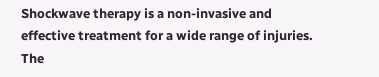Shockwave therapy is a non-invasive and effective treatment for a wide range of injuries. The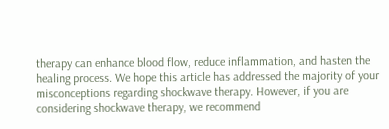therapy can enhance blood flow, reduce inflammation, and hasten the healing process. We hope this article has addressed the majority of your misconceptions regarding shockwave therapy. However, if you are considering shockwave therapy, we recommend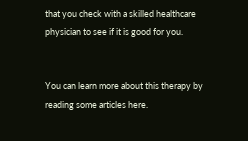that you check with a skilled healthcare physician to see if it is good for you.


You can learn more about this therapy by reading some articles here.